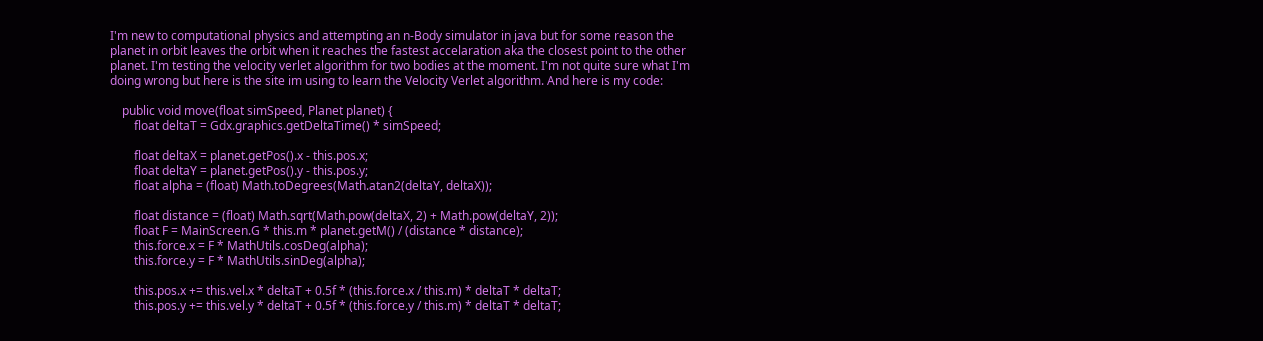I'm new to computational physics and attempting an n-Body simulator in java but for some reason the planet in orbit leaves the orbit when it reaches the fastest accelaration aka the closest point to the other planet. I'm testing the velocity verlet algorithm for two bodies at the moment. I'm not quite sure what I'm doing wrong but here is the site im using to learn the Velocity Verlet algorithm. And here is my code:

    public void move(float simSpeed, Planet planet) {
        float deltaT = Gdx.graphics.getDeltaTime() * simSpeed;

        float deltaX = planet.getPos().x - this.pos.x;
        float deltaY = planet.getPos().y - this.pos.y;
        float alpha = (float) Math.toDegrees(Math.atan2(deltaY, deltaX));

        float distance = (float) Math.sqrt(Math.pow(deltaX, 2) + Math.pow(deltaY, 2));
        float F = MainScreen.G * this.m * planet.getM() / (distance * distance);
        this.force.x = F * MathUtils.cosDeg(alpha);
        this.force.y = F * MathUtils.sinDeg(alpha);

        this.pos.x += this.vel.x * deltaT + 0.5f * (this.force.x / this.m) * deltaT * deltaT;
        this.pos.y += this.vel.y * deltaT + 0.5f * (this.force.y / this.m) * deltaT * deltaT;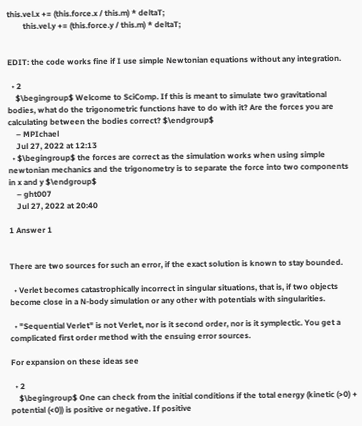this.vel.x += (this.force.x / this.m) * deltaT;
        this.vel.y += (this.force.y / this.m) * deltaT;


EDIT: the code works fine if I use simple Newtonian equations without any integration.

  • 2
    $\begingroup$ Welcome to SciComp. If this is meant to simulate two gravitational bodies, what do the trigonometric functions have to do with it? Are the forces you are calculating between the bodies correct? $\endgroup$
    – MPIchael
    Jul 27, 2022 at 12:13
  • $\begingroup$ the forces are correct as the simulation works when using simple newtonian mechanics and the trigonometry is to separate the force into two components in x and y $\endgroup$
    – ght007
    Jul 27, 2022 at 20:40

1 Answer 1


There are two sources for such an error, if the exact solution is known to stay bounded.

  • Verlet becomes catastrophically incorrect in singular situations, that is, if two objects become close in a N-body simulation or any other with potentials with singularities.

  • "Sequential Verlet" is not Verlet, nor is it second order, nor is it symplectic. You get a complicated first order method with the ensuing error sources.

For expansion on these ideas see

  • 2
    $\begingroup$ One can check from the initial conditions if the total energy (kinetic (>0) + potential (<0)) is positive or negative. If positive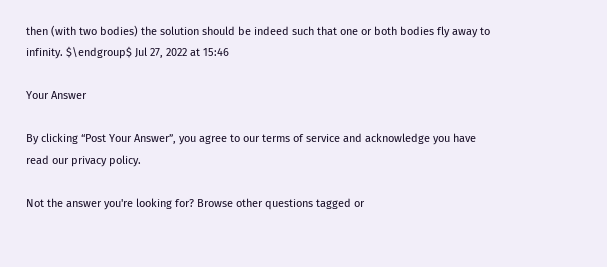then (with two bodies) the solution should be indeed such that one or both bodies fly away to infinity. $\endgroup$ Jul 27, 2022 at 15:46

Your Answer

By clicking “Post Your Answer”, you agree to our terms of service and acknowledge you have read our privacy policy.

Not the answer you're looking for? Browse other questions tagged or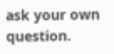ask your own question.